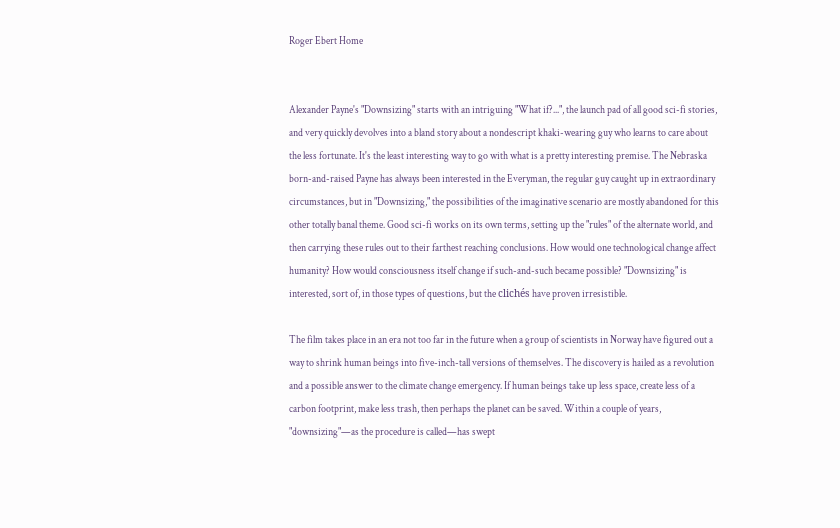Roger Ebert Home


Alexander Payne's "Downsizing" starts with an intriguing "What if?...", the launch pad of all good sci-fi stories, and very quickly devolves into a bland story about a nondescript khaki-wearing guy who learns to care about the less fortunate. It's the least interesting way to go with what is a pretty interesting premise. The Nebraska born-and-raised Payne has always been interested in the Everyman, the regular guy caught up in extraordinary circumstances, but in "Downsizing," the possibilities of the imaginative scenario are mostly abandoned for this other totally banal theme. Good sci-fi works on its own terms, setting up the "rules" of the alternate world, and then carrying these rules out to their farthest reaching conclusions. How would one technological change affect humanity? How would consciousness itself change if such-and-such became possible? "Downsizing" is interested, sort of, in those types of questions, but the clichés have proven irresistible.

The film takes place in an era not too far in the future when a group of scientists in Norway have figured out a way to shrink human beings into five-inch-tall versions of themselves. The discovery is hailed as a revolution and a possible answer to the climate change emergency. If human beings take up less space, create less of a carbon footprint, make less trash, then perhaps the planet can be saved. Within a couple of years, "downsizing"—as the procedure is called—has swept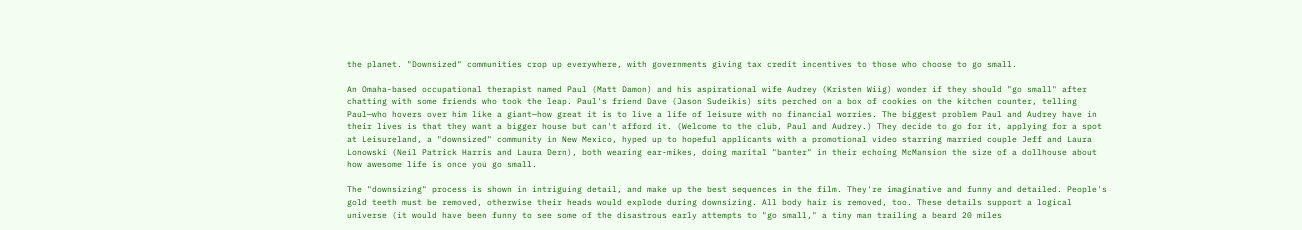the planet. "Downsized" communities crop up everywhere, with governments giving tax credit incentives to those who choose to go small.

An Omaha-based occupational therapist named Paul (Matt Damon) and his aspirational wife Audrey (Kristen Wiig) wonder if they should "go small" after chatting with some friends who took the leap. Paul's friend Dave (Jason Sudeikis) sits perched on a box of cookies on the kitchen counter, telling Paul—who hovers over him like a giant—how great it is to live a life of leisure with no financial worries. The biggest problem Paul and Audrey have in their lives is that they want a bigger house but can't afford it. (Welcome to the club, Paul and Audrey.) They decide to go for it, applying for a spot at Leisureland, a "downsized" community in New Mexico, hyped up to hopeful applicants with a promotional video starring married couple Jeff and Laura Lonowski (Neil Patrick Harris and Laura Dern), both wearing ear-mikes, doing marital "banter" in their echoing McMansion the size of a dollhouse about how awesome life is once you go small.

The "downsizing" process is shown in intriguing detail, and make up the best sequences in the film. They're imaginative and funny and detailed. People's gold teeth must be removed, otherwise their heads would explode during downsizing. All body hair is removed, too. These details support a logical universe (it would have been funny to see some of the disastrous early attempts to "go small," a tiny man trailing a beard 20 miles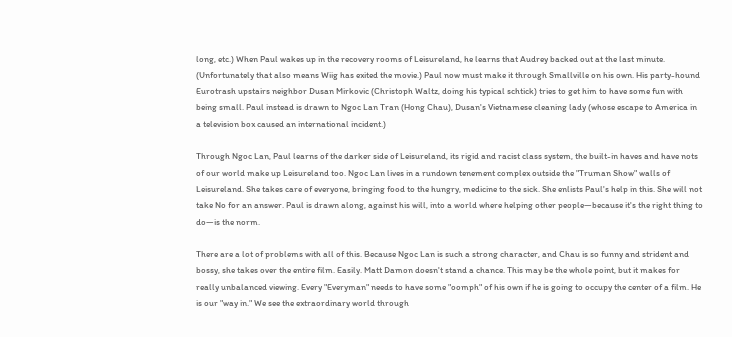long, etc.) When Paul wakes up in the recovery rooms of Leisureland, he learns that Audrey backed out at the last minute. (Unfortunately that also means Wiig has exited the movie.) Paul now must make it through Smallville on his own. His party-hound Eurotrash upstairs neighbor Dusan Mirkovic (Christoph Waltz, doing his typical schtick) tries to get him to have some fun with being small. Paul instead is drawn to Ngoc Lan Tran (Hong Chau), Dusan's Vietnamese cleaning lady (whose escape to America in a television box caused an international incident.)

Through Ngoc Lan, Paul learns of the darker side of Leisureland, its rigid and racist class system, the built-in haves and have nots of our world make up Leisureland too. Ngoc Lan lives in a rundown tenement complex outside the "Truman Show" walls of Leisureland. She takes care of everyone, bringing food to the hungry, medicine to the sick. She enlists Paul's help in this. She will not take No for an answer. Paul is drawn along, against his will, into a world where helping other people—because it's the right thing to do—is the norm.

There are a lot of problems with all of this. Because Ngoc Lan is such a strong character, and Chau is so funny and strident and bossy, she takes over the entire film. Easily. Matt Damon doesn't stand a chance. This may be the whole point, but it makes for really unbalanced viewing. Every "Everyman" needs to have some "oomph" of his own if he is going to occupy the center of a film. He is our "way in." We see the extraordinary world through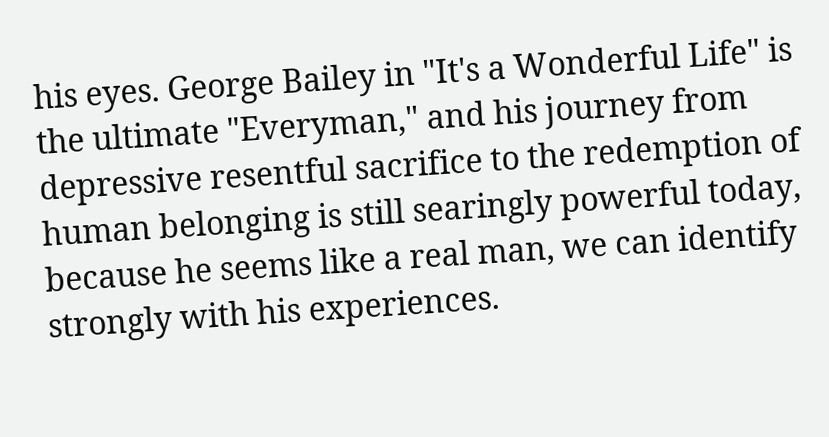his eyes. George Bailey in "It's a Wonderful Life" is the ultimate "Everyman," and his journey from depressive resentful sacrifice to the redemption of human belonging is still searingly powerful today, because he seems like a real man, we can identify strongly with his experiences.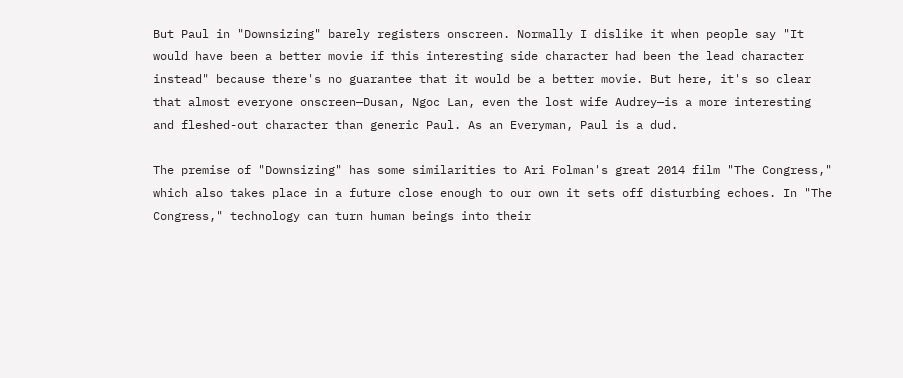But Paul in "Downsizing" barely registers onscreen. Normally I dislike it when people say "It would have been a better movie if this interesting side character had been the lead character instead" because there's no guarantee that it would be a better movie. But here, it's so clear that almost everyone onscreen—Dusan, Ngoc Lan, even the lost wife Audrey—is a more interesting and fleshed-out character than generic Paul. As an Everyman, Paul is a dud.

The premise of "Downsizing" has some similarities to Ari Folman's great 2014 film "The Congress," which also takes place in a future close enough to our own it sets off disturbing echoes. In "The Congress," technology can turn human beings into their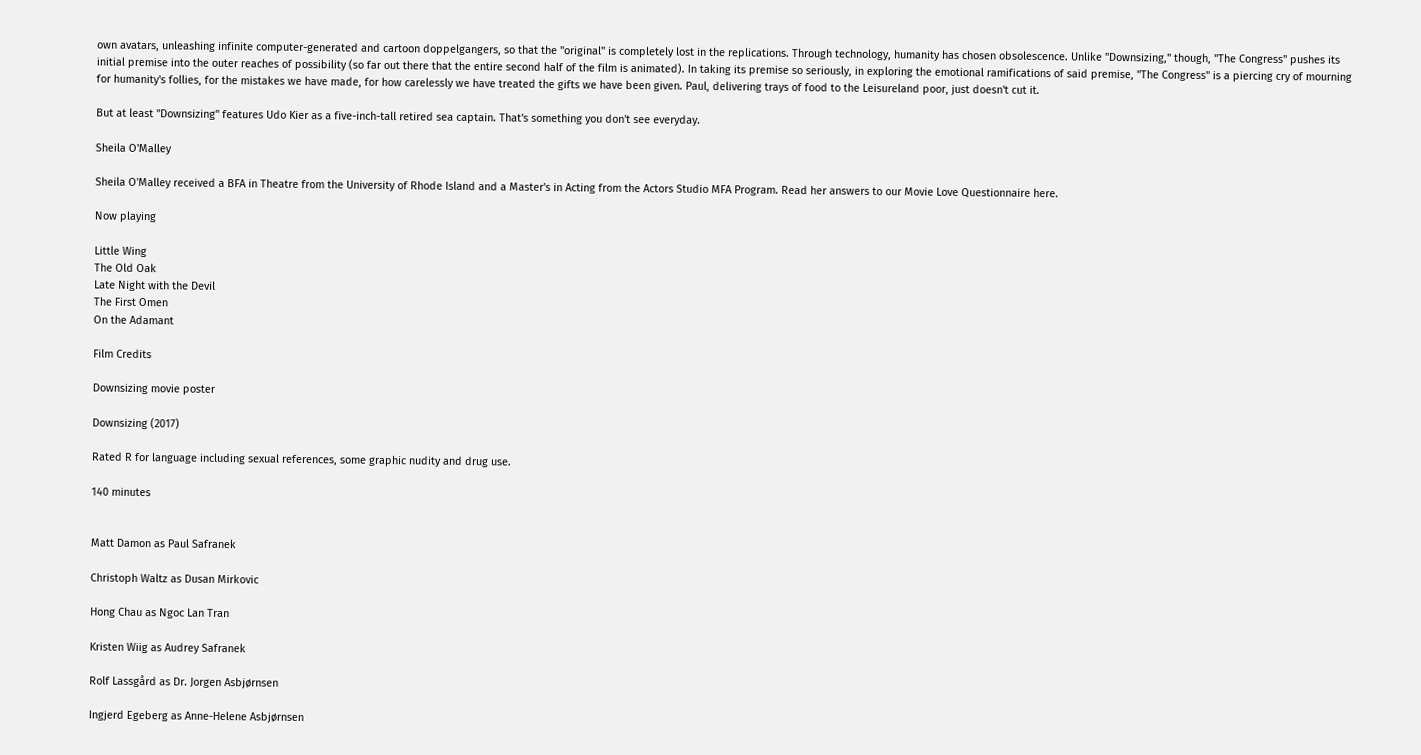own avatars, unleashing infinite computer-generated and cartoon doppelgangers, so that the "original" is completely lost in the replications. Through technology, humanity has chosen obsolescence. Unlike "Downsizing," though, "The Congress" pushes its initial premise into the outer reaches of possibility (so far out there that the entire second half of the film is animated). In taking its premise so seriously, in exploring the emotional ramifications of said premise, "The Congress" is a piercing cry of mourning for humanity's follies, for the mistakes we have made, for how carelessly we have treated the gifts we have been given. Paul, delivering trays of food to the Leisureland poor, just doesn't cut it.

But at least "Downsizing" features Udo Kier as a five-inch-tall retired sea captain. That's something you don't see everyday.

Sheila O'Malley

Sheila O'Malley received a BFA in Theatre from the University of Rhode Island and a Master's in Acting from the Actors Studio MFA Program. Read her answers to our Movie Love Questionnaire here.

Now playing

Little Wing
The Old Oak
Late Night with the Devil
The First Omen
On the Adamant

Film Credits

Downsizing movie poster

Downsizing (2017)

Rated R for language including sexual references, some graphic nudity and drug use.

140 minutes


Matt Damon as Paul Safranek

Christoph Waltz as Dusan Mirkovic

Hong Chau as Ngoc Lan Tran

Kristen Wiig as Audrey Safranek

Rolf Lassgård as Dr. Jorgen Asbjørnsen

Ingjerd Egeberg as Anne-Helene Asbjørnsen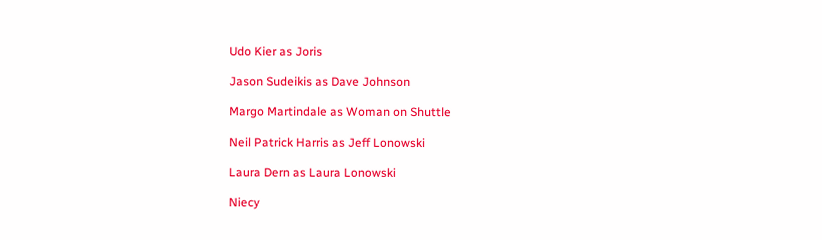Udo Kier as Joris

Jason Sudeikis as Dave Johnson

Margo Martindale as Woman on Shuttle

Neil Patrick Harris as Jeff Lonowski

Laura Dern as Laura Lonowski

Niecy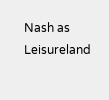Nash as Leisureland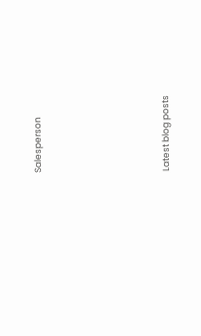Salesperson






Latest blog posts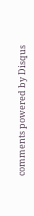comments powered by Disqus